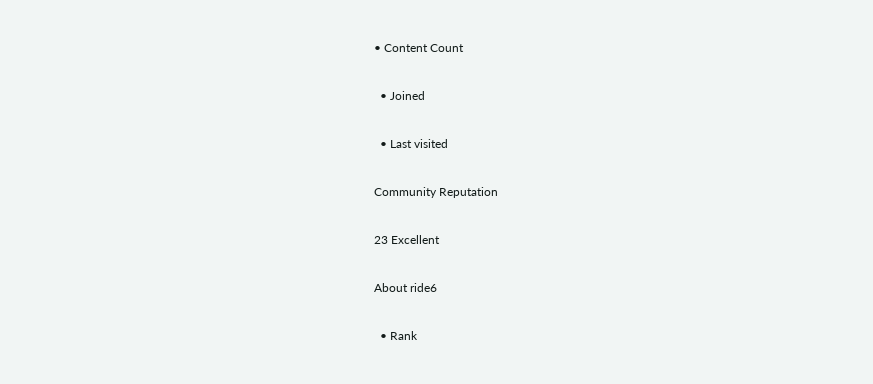• Content Count

  • Joined

  • Last visited

Community Reputation

23 Excellent

About ride6

  • Rank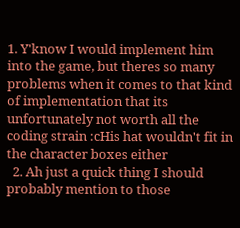1. Y'know I would implement him into the game, but theres so many problems when it comes to that kind of implementation that its unfortunately not worth all the coding strain :cHis hat wouldn't fit in the character boxes either
  2. Ah just a quick thing I should probably mention to those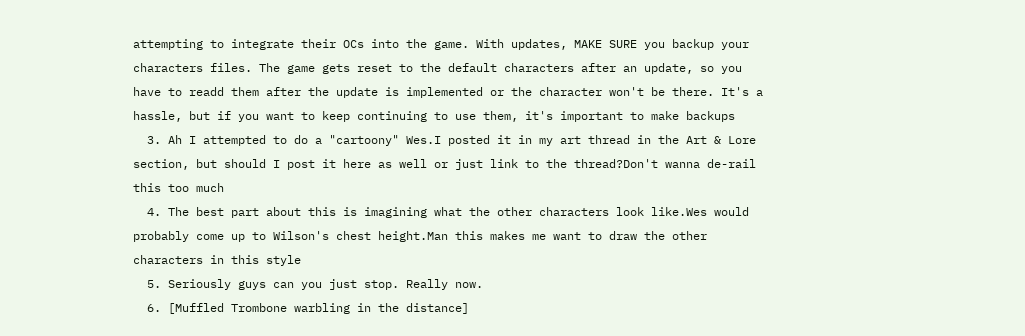attempting to integrate their OCs into the game. With updates, MAKE SURE you backup your characters files. The game gets reset to the default characters after an update, so you have to readd them after the update is implemented or the character won't be there. It's a hassle, but if you want to keep continuing to use them, it's important to make backups
  3. Ah I attempted to do a "cartoony" Wes.I posted it in my art thread in the Art & Lore section, but should I post it here as well or just link to the thread?Don't wanna de-rail this too much
  4. The best part about this is imagining what the other characters look like.Wes would probably come up to Wilson's chest height.Man this makes me want to draw the other characters in this style
  5. Seriously guys can you just stop. Really now.
  6. [Muffled Trombone warbling in the distance]